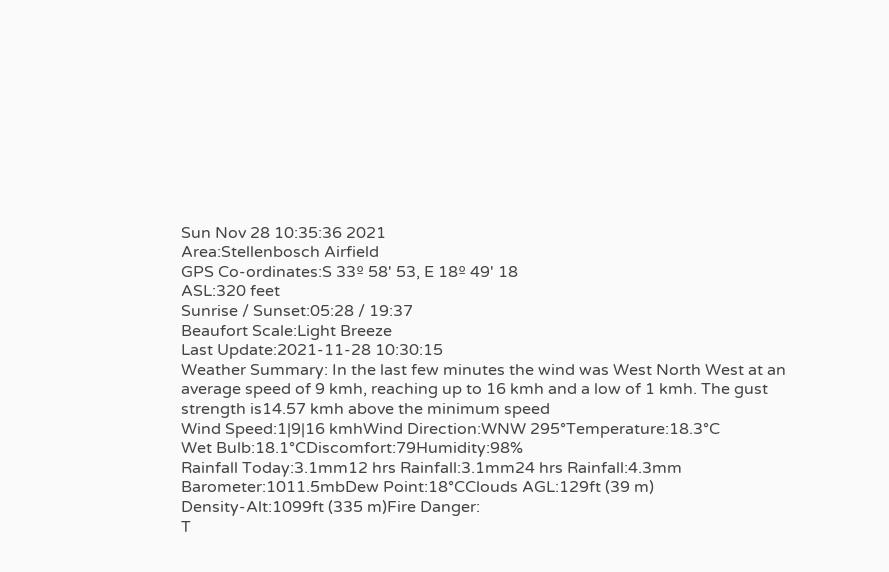Sun Nov 28 10:35:36 2021
Area:Stellenbosch Airfield
GPS Co-ordinates:S 33º 58' 53, E 18º 49' 18
ASL:320 feet
Sunrise / Sunset:05:28 / 19:37
Beaufort Scale:Light Breeze
Last Update:2021-11-28 10:30:15
Weather Summary: In the last few minutes the wind was West North West at an average speed of 9 kmh, reaching up to 16 kmh and a low of 1 kmh. The gust strength is14.57 kmh above the minimum speed
Wind Speed:1|9|16 kmhWind Direction:WNW 295°Temperature:18.3°C
Wet Bulb:18.1°CDiscomfort:79Humidity:98%
Rainfall Today:3.1mm12 hrs Rainfall:3.1mm24 hrs Rainfall:4.3mm
Barometer:1011.5mbDew Point:18°CClouds AGL:129ft (39 m)
Density-Alt:1099ft (335 m)Fire Danger:
T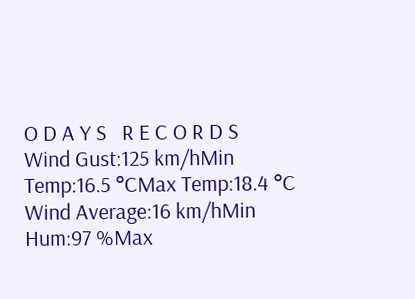O D A Y S   R E C O R D S
Wind Gust:125 km/hMin Temp:16.5 °CMax Temp:18.4 °C
Wind Average:16 km/hMin Hum:97 %Max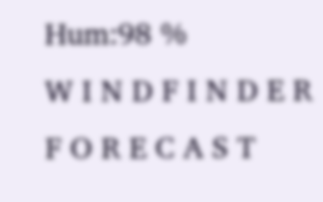Hum:98 %
W I N D F I N D E R   F O R E C A S T